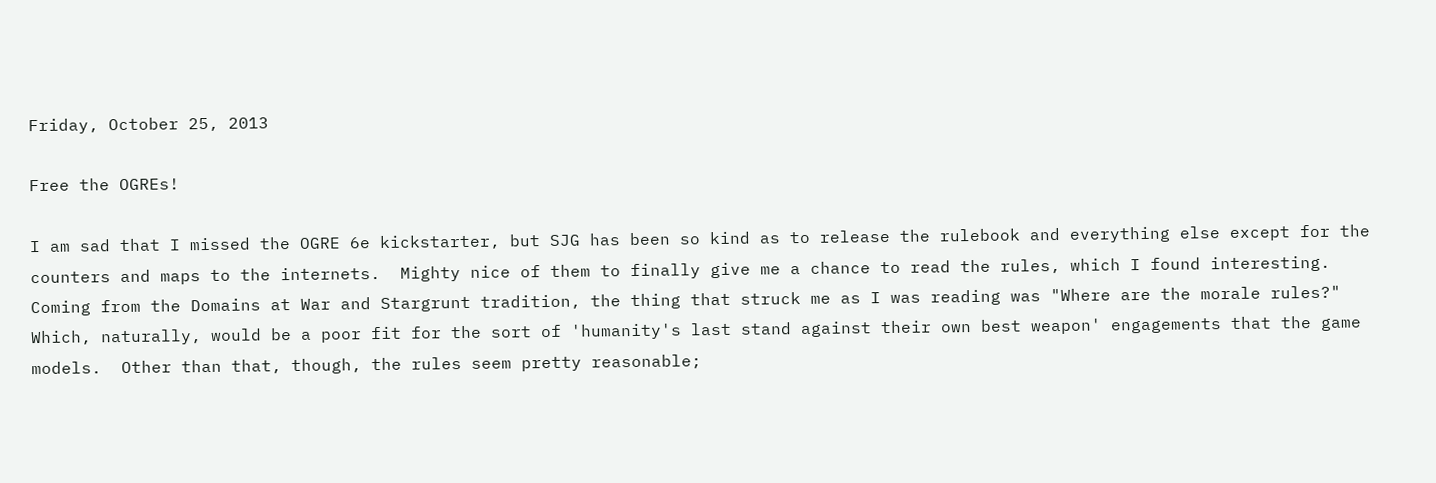Friday, October 25, 2013

Free the OGREs!

I am sad that I missed the OGRE 6e kickstarter, but SJG has been so kind as to release the rulebook and everything else except for the counters and maps to the internets.  Mighty nice of them to finally give me a chance to read the rules, which I found interesting.  Coming from the Domains at War and Stargrunt tradition, the thing that struck me as I was reading was "Where are the morale rules?"  Which, naturally, would be a poor fit for the sort of 'humanity's last stand against their own best weapon' engagements that the game models.  Other than that, though, the rules seem pretty reasonable;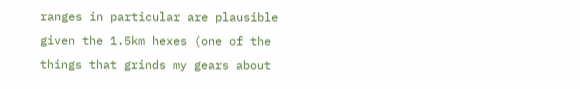ranges in particular are plausible given the 1.5km hexes (one of the things that grinds my gears about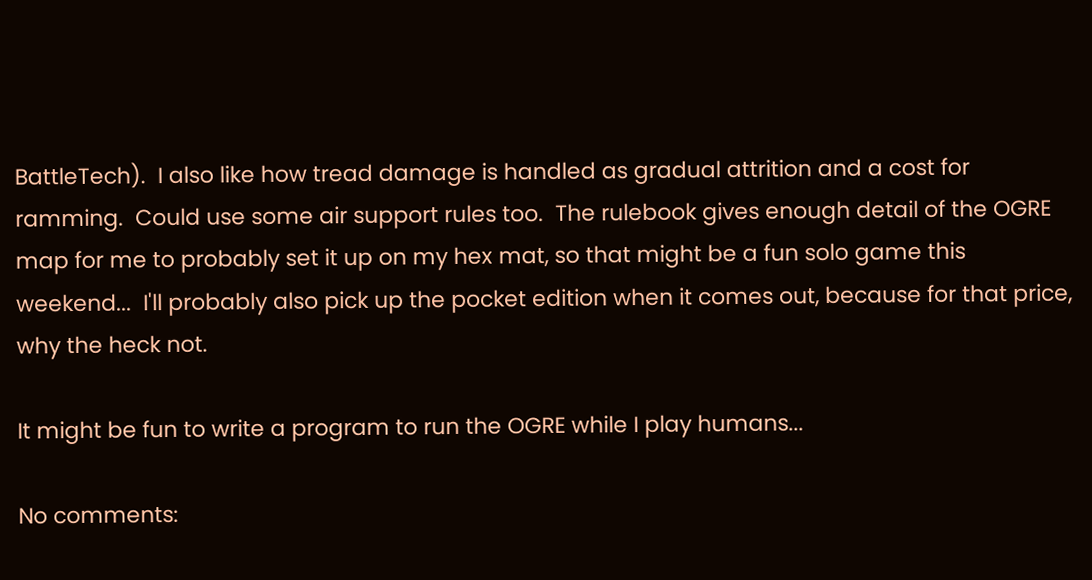BattleTech).  I also like how tread damage is handled as gradual attrition and a cost for ramming.  Could use some air support rules too.  The rulebook gives enough detail of the OGRE map for me to probably set it up on my hex mat, so that might be a fun solo game this weekend...  I'll probably also pick up the pocket edition when it comes out, because for that price, why the heck not.

It might be fun to write a program to run the OGRE while I play humans...

No comments: